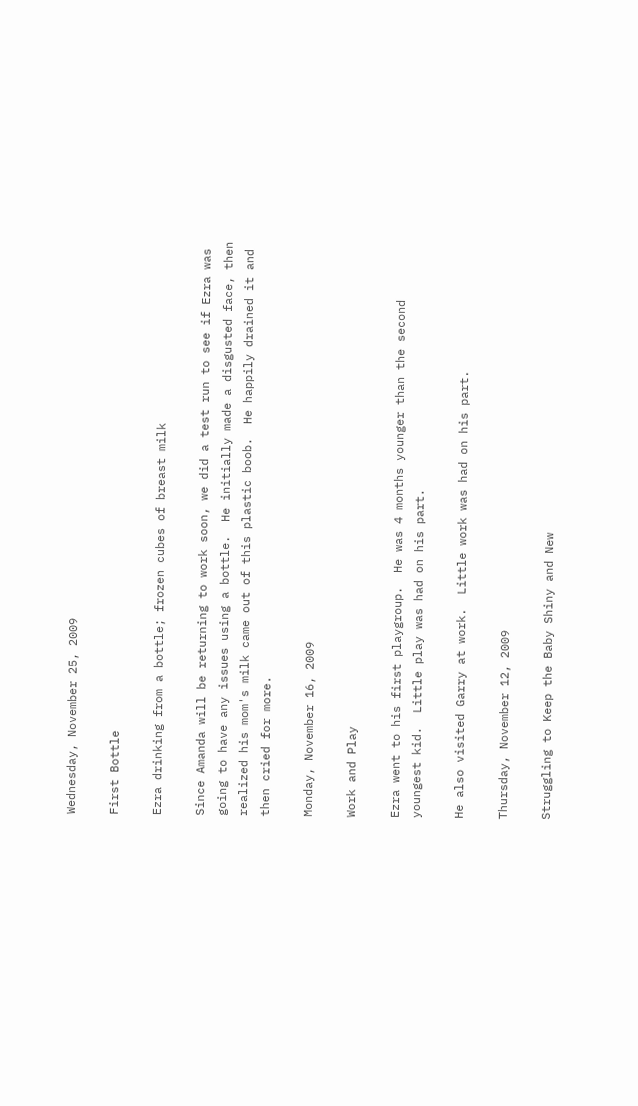Wednesday, November 25, 2009

First Bottle

Ezra drinking from a bottle; frozen cubes of breast milk

Since Amanda will be returning to work soon, we did a test run to see if Ezra was going to have any issues using a bottle.  He initially made a disgusted face, then realized his mom's milk came out of this plastic boob.  He happily drained it and then cried for more.

Monday, November 16, 2009

Work and Play

Ezra went to his first playgroup.  He was 4 months younger than the second youngest kid.  Little play was had on his part.

He also visited Garry at work.  Little work was had on his part.

Thursday, November 12, 2009

Struggling to Keep the Baby Shiny and New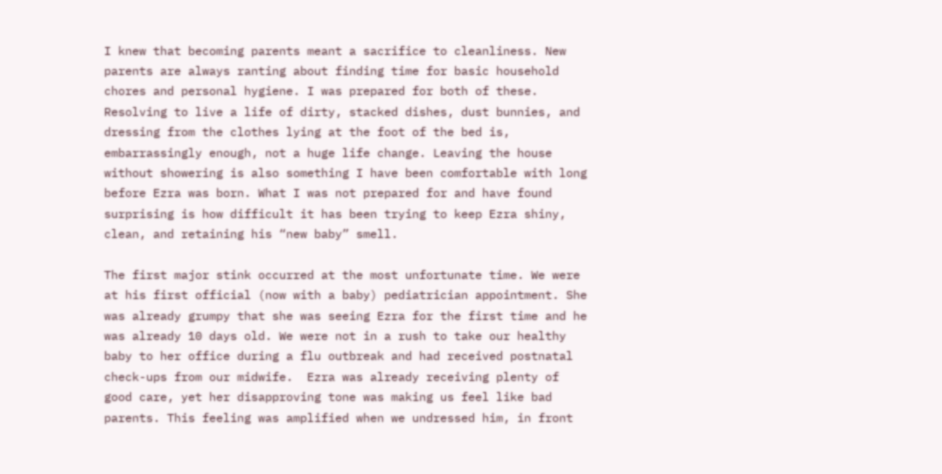I knew that becoming parents meant a sacrifice to cleanliness. New parents are always ranting about finding time for basic household chores and personal hygiene. I was prepared for both of these.  Resolving to live a life of dirty, stacked dishes, dust bunnies, and dressing from the clothes lying at the foot of the bed is, embarrassingly enough, not a huge life change. Leaving the house without showering is also something I have been comfortable with long before Ezra was born. What I was not prepared for and have found surprising is how difficult it has been trying to keep Ezra shiny, clean, and retaining his “new baby” smell.

The first major stink occurred at the most unfortunate time. We were at his first official (now with a baby) pediatrician appointment. She was already grumpy that she was seeing Ezra for the first time and he was already 10 days old. We were not in a rush to take our healthy baby to her office during a flu outbreak and had received postnatal check-ups from our midwife.  Ezra was already receiving plenty of good care, yet her disapproving tone was making us feel like bad parents. This feeling was amplified when we undressed him, in front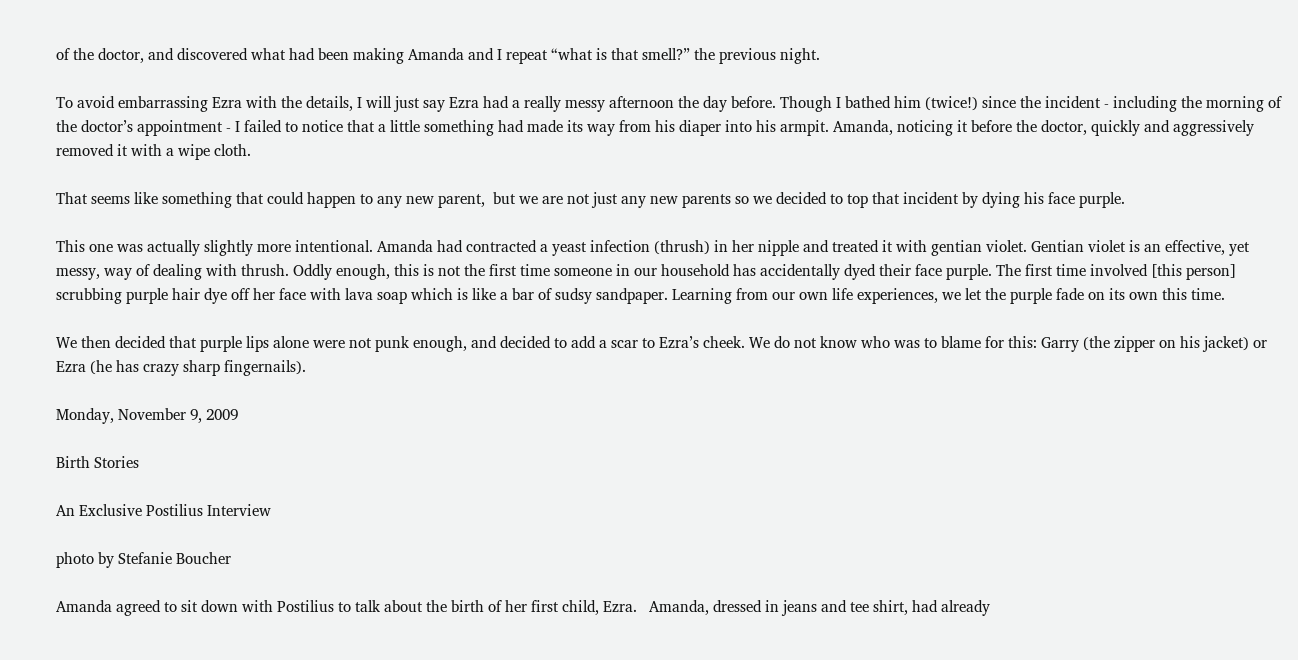of the doctor, and discovered what had been making Amanda and I repeat “what is that smell?” the previous night.

To avoid embarrassing Ezra with the details, I will just say Ezra had a really messy afternoon the day before. Though I bathed him (twice!) since the incident - including the morning of the doctor’s appointment - I failed to notice that a little something had made its way from his diaper into his armpit. Amanda, noticing it before the doctor, quickly and aggressively removed it with a wipe cloth.

That seems like something that could happen to any new parent,  but we are not just any new parents so we decided to top that incident by dying his face purple.

This one was actually slightly more intentional. Amanda had contracted a yeast infection (thrush) in her nipple and treated it with gentian violet. Gentian violet is an effective, yet messy, way of dealing with thrush. Oddly enough, this is not the first time someone in our household has accidentally dyed their face purple. The first time involved [this person] scrubbing purple hair dye off her face with lava soap which is like a bar of sudsy sandpaper. Learning from our own life experiences, we let the purple fade on its own this time.

We then decided that purple lips alone were not punk enough, and decided to add a scar to Ezra’s cheek. We do not know who was to blame for this: Garry (the zipper on his jacket) or Ezra (he has crazy sharp fingernails).

Monday, November 9, 2009

Birth Stories

An Exclusive Postilius Interview

photo by Stefanie Boucher

Amanda agreed to sit down with Postilius to talk about the birth of her first child, Ezra.   Amanda, dressed in jeans and tee shirt, had already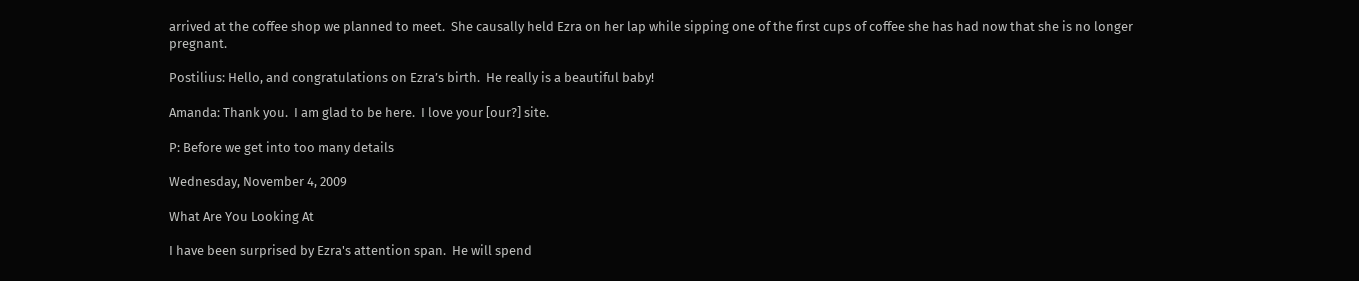arrived at the coffee shop we planned to meet.  She causally held Ezra on her lap while sipping one of the first cups of coffee she has had now that she is no longer pregnant.

Postilius: Hello, and congratulations on Ezra’s birth.  He really is a beautiful baby!

Amanda: Thank you.  I am glad to be here.  I love your [our?] site.

P: Before we get into too many details

Wednesday, November 4, 2009

What Are You Looking At

I have been surprised by Ezra's attention span.  He will spend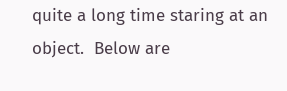quite a long time staring at an object.  Below are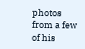photos from a few of his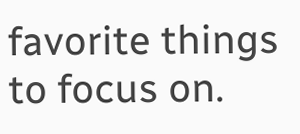favorite things to focus on.